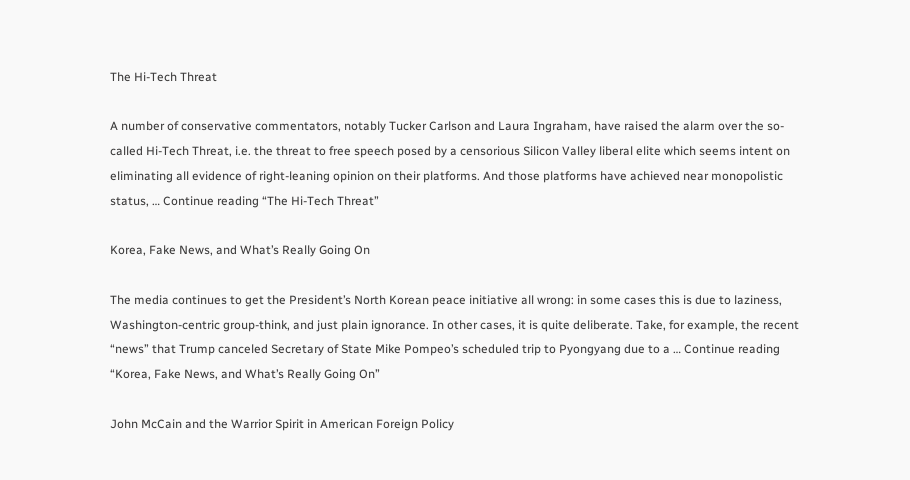The Hi-Tech Threat

A number of conservative commentators, notably Tucker Carlson and Laura Ingraham, have raised the alarm over the so-called Hi-Tech Threat, i.e. the threat to free speech posed by a censorious Silicon Valley liberal elite which seems intent on eliminating all evidence of right-leaning opinion on their platforms. And those platforms have achieved near monopolistic status, … Continue reading “The Hi-Tech Threat”

Korea, Fake News, and What’s Really Going On

The media continues to get the President’s North Korean peace initiative all wrong: in some cases this is due to laziness, Washington-centric group-think, and just plain ignorance. In other cases, it is quite deliberate. Take, for example, the recent “news” that Trump canceled Secretary of State Mike Pompeo’s scheduled trip to Pyongyang due to a … Continue reading “Korea, Fake News, and What’s Really Going On”

John McCain and the Warrior Spirit in American Foreign Policy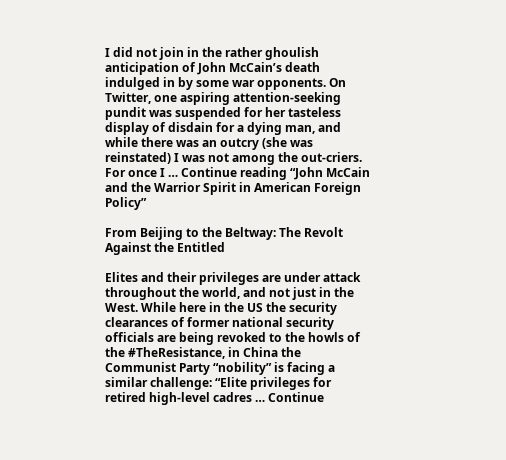I did not join in the rather ghoulish anticipation of John McCain’s death indulged in by some war opponents. On Twitter, one aspiring attention-seeking pundit was suspended for her tasteless display of disdain for a dying man, and while there was an outcry (she was reinstated) I was not among the out-criers. For once I … Continue reading “John McCain and the Warrior Spirit in American Foreign Policy”

From Beijing to the Beltway: The Revolt Against the Entitled

Elites and their privileges are under attack throughout the world, and not just in the West. While here in the US the security clearances of former national security officials are being revoked to the howls of the #TheResistance, in China the Communist Party “nobility” is facing a similar challenge: “Elite privileges for retired high-level cadres … Continue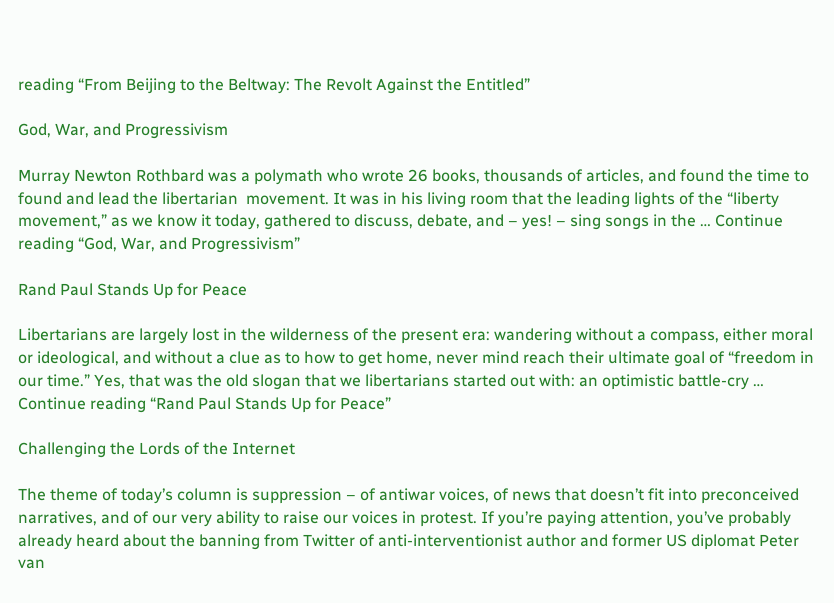reading “From Beijing to the Beltway: The Revolt Against the Entitled”

God, War, and Progressivism

Murray Newton Rothbard was a polymath who wrote 26 books, thousands of articles, and found the time to found and lead the libertarian  movement. It was in his living room that the leading lights of the “liberty movement,” as we know it today, gathered to discuss, debate, and – yes! – sing songs in the … Continue reading “God, War, and Progressivism”

Rand Paul Stands Up for Peace

Libertarians are largely lost in the wilderness of the present era: wandering without a compass, either moral or ideological, and without a clue as to how to get home, never mind reach their ultimate goal of “freedom in our time.” Yes, that was the old slogan that we libertarians started out with: an optimistic battle-cry … Continue reading “Rand Paul Stands Up for Peace”

Challenging the Lords of the Internet

The theme of today’s column is suppression – of antiwar voices, of news that doesn’t fit into preconceived narratives, and of our very ability to raise our voices in protest. If you’re paying attention, you’ve probably already heard about the banning from Twitter of anti-interventionist author and former US diplomat Peter van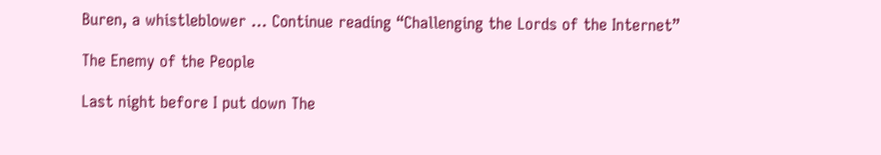Buren, a whistleblower … Continue reading “Challenging the Lords of the Internet”

The Enemy of the People

Last night before I put down The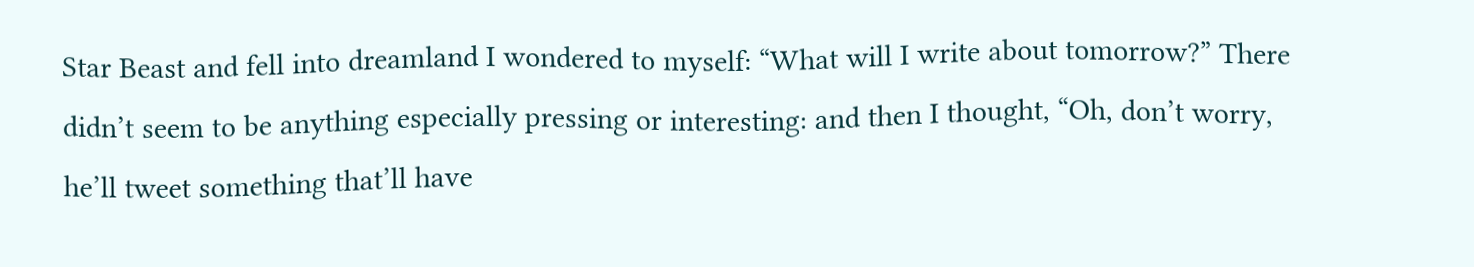Star Beast and fell into dreamland I wondered to myself: “What will I write about tomorrow?” There didn’t seem to be anything especially pressing or interesting: and then I thought, “Oh, don’t worry, he’ll tweet something that’ll have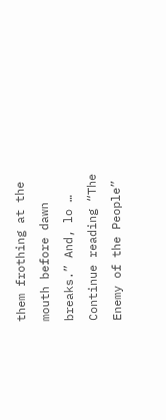them frothing at the mouth before dawn breaks.” And, lo … Continue reading “The Enemy of the People”